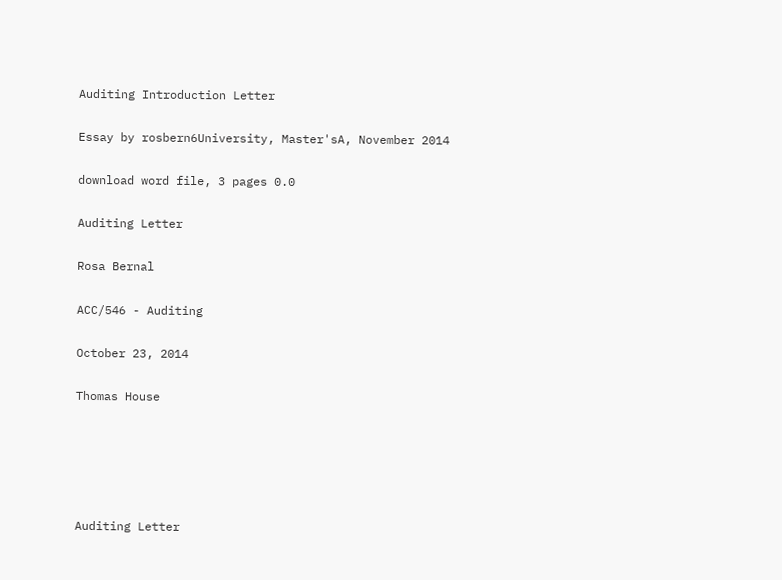Auditing Introduction Letter

Essay by rosbern6University, Master'sA, November 2014

download word file, 3 pages 0.0

Auditing Letter

Rosa Bernal

ACC/546 - Auditing

October 23, 2014

Thomas House





Auditing Letter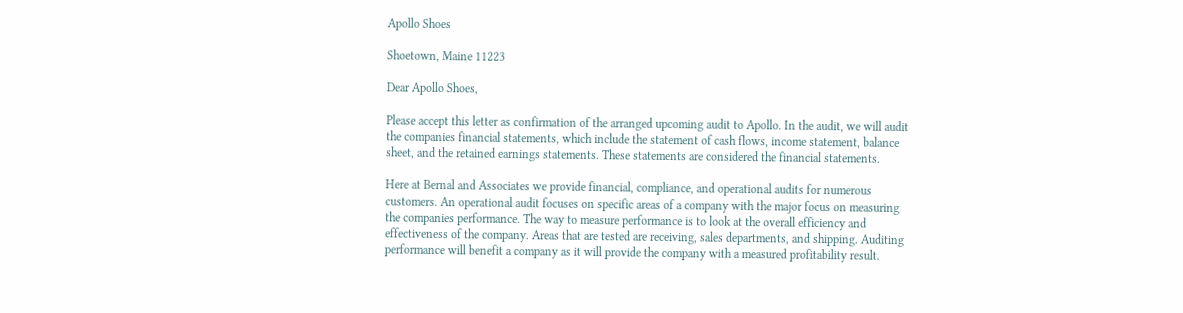Apollo Shoes

Shoetown, Maine 11223

Dear Apollo Shoes,

Please accept this letter as confirmation of the arranged upcoming audit to Apollo. In the audit, we will audit the companies financial statements, which include the statement of cash flows, income statement, balance sheet, and the retained earnings statements. These statements are considered the financial statements.

Here at Bernal and Associates we provide financial, compliance, and operational audits for numerous customers. An operational audit focuses on specific areas of a company with the major focus on measuring the companies performance. The way to measure performance is to look at the overall efficiency and effectiveness of the company. Areas that are tested are receiving, sales departments, and shipping. Auditing performance will benefit a company as it will provide the company with a measured profitability result.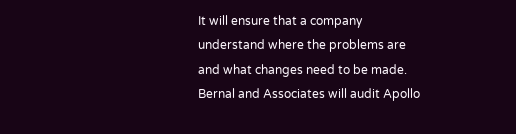It will ensure that a company understand where the problems are and what changes need to be made. Bernal and Associates will audit Apollo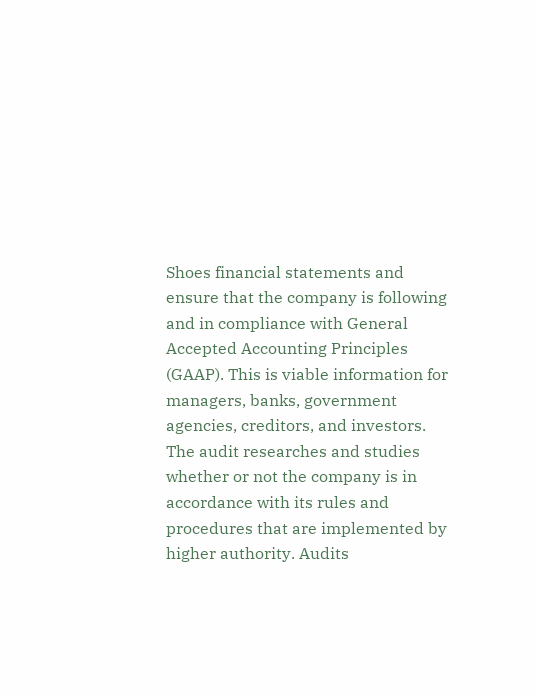Shoes financial statements and ensure that the company is following and in compliance with General Accepted Accounting Principles (GAAP). This is viable information for managers, banks, government agencies, creditors, and investors. The audit researches and studies whether or not the company is in accordance with its rules and procedures that are implemented by higher authority. Audits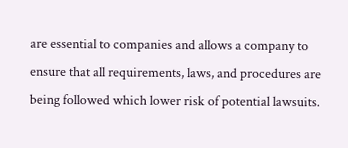are essential to companies and allows a company to ensure that all requirements, laws, and procedures are being followed which lower risk of potential lawsuits.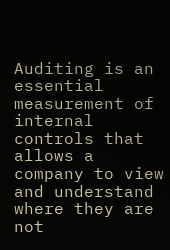Auditing is an essential measurement of internal controls that allows a company to view and understand where they are not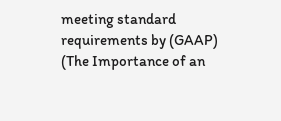meeting standard requirements by (GAAP) (The Importance of an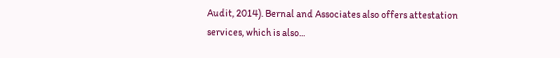Audit, 2014). Bernal and Associates also offers attestation services, which is also...